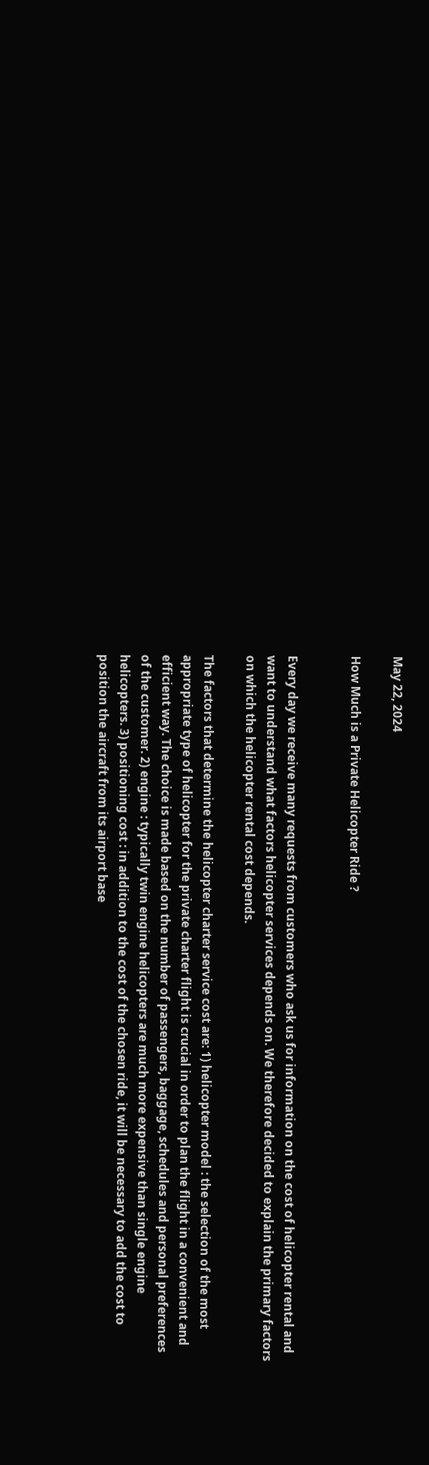May 22, 2024

How Much is a Private Helicopter Ride ?


Every day we receive many requests from customers who ask us for information on the cost of helicopter rental and want to understand what factors helicopter services depends on. We therefore decided to explain the primary factors on which the helicopter rental cost depends.

The factors that determine the helicopter charter service cost are: 1) helicopter model : the selection of the most appropriate type of helicopter for the private charter flight is crucial in order to plan the flight in a convenient and efficient way. The choice is made based on the number of passengers, baggage, schedules and personal preferences of the customer. 2) engine : typically twin engine helicopters are much more expensive than single engine helicopters. 3) positioning cost : in addition to the cost of the chosen ride, it will be necessary to add the cost to position the aircraft from its airport base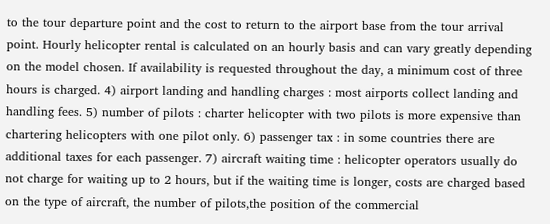to the tour departure point and the cost to return to the airport base from the tour arrival point. Hourly helicopter rental is calculated on an hourly basis and can vary greatly depending on the model chosen. If availability is requested throughout the day, a minimum cost of three hours is charged. 4) airport landing and handling charges : most airports collect landing and handling fees. 5) number of pilots : charter helicopter with two pilots is more expensive than chartering helicopters with one pilot only. 6) passenger tax : in some countries there are additional taxes for each passenger. 7) aircraft waiting time : helicopter operators usually do not charge for waiting up to 2 hours, but if the waiting time is longer, costs are charged based on the type of aircraft, the number of pilots,the position of the commercial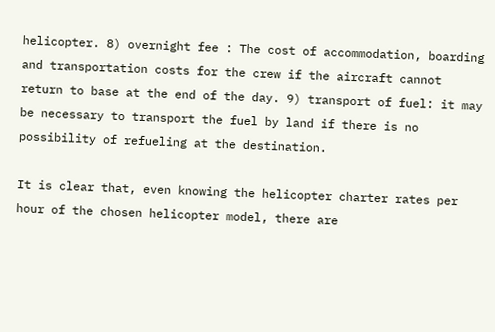helicopter. 8) overnight fee : The cost of accommodation, boarding and transportation costs for the crew if the aircraft cannot return to base at the end of the day. 9) transport of fuel: it may be necessary to transport the fuel by land if there is no possibility of refueling at the destination.

It is clear that, even knowing the helicopter charter rates per hour of the chosen helicopter model, there are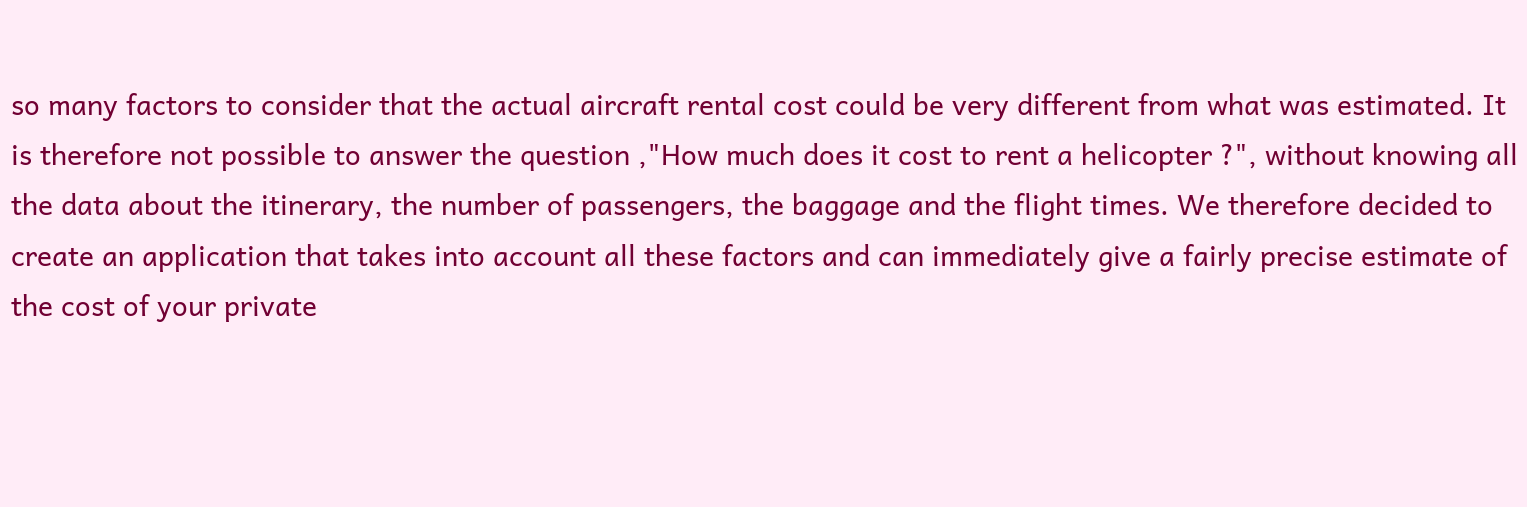so many factors to consider that the actual aircraft rental cost could be very different from what was estimated. It is therefore not possible to answer the question ,"How much does it cost to rent a helicopter ?", without knowing all the data about the itinerary, the number of passengers, the baggage and the flight times. We therefore decided to create an application that takes into account all these factors and can immediately give a fairly precise estimate of the cost of your private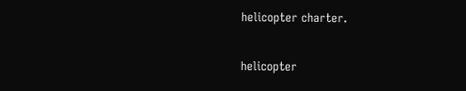helicopter charter.

helicopter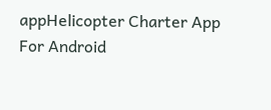appHelicopter Charter App For Android